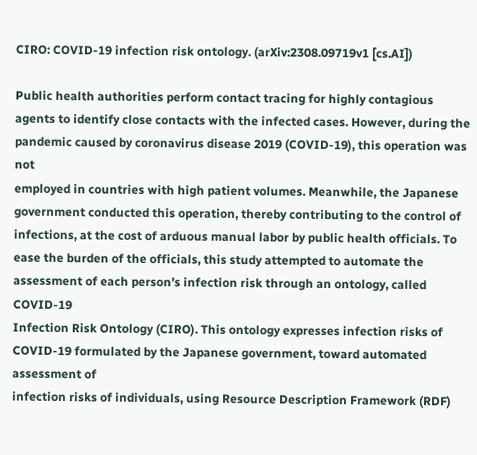CIRO: COVID-19 infection risk ontology. (arXiv:2308.09719v1 [cs.AI])

Public health authorities perform contact tracing for highly contagious
agents to identify close contacts with the infected cases. However, during the
pandemic caused by coronavirus disease 2019 (COVID-19), this operation was not
employed in countries with high patient volumes. Meanwhile, the Japanese
government conducted this operation, thereby contributing to the control of
infections, at the cost of arduous manual labor by public health officials. To
ease the burden of the officials, this study attempted to automate the
assessment of each person’s infection risk through an ontology, called COVID-19
Infection Risk Ontology (CIRO). This ontology expresses infection risks of
COVID-19 formulated by the Japanese government, toward automated assessment of
infection risks of individuals, using Resource Description Framework (RDF)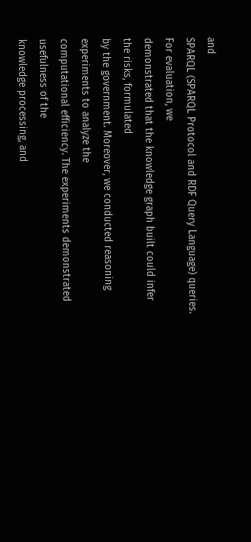and
SPARQL (SPARQL Protocol and RDF Query Language) queries. For evaluation, we
demonstrated that the knowledge graph built could infer the risks, formulated
by the government. Moreover, we conducted reasoning experiments to analyze the
computational efficiency. The experiments demonstrated usefulness of the
knowledge processing, and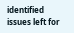identified issues left for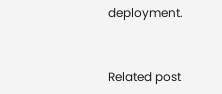deployment.



Related post